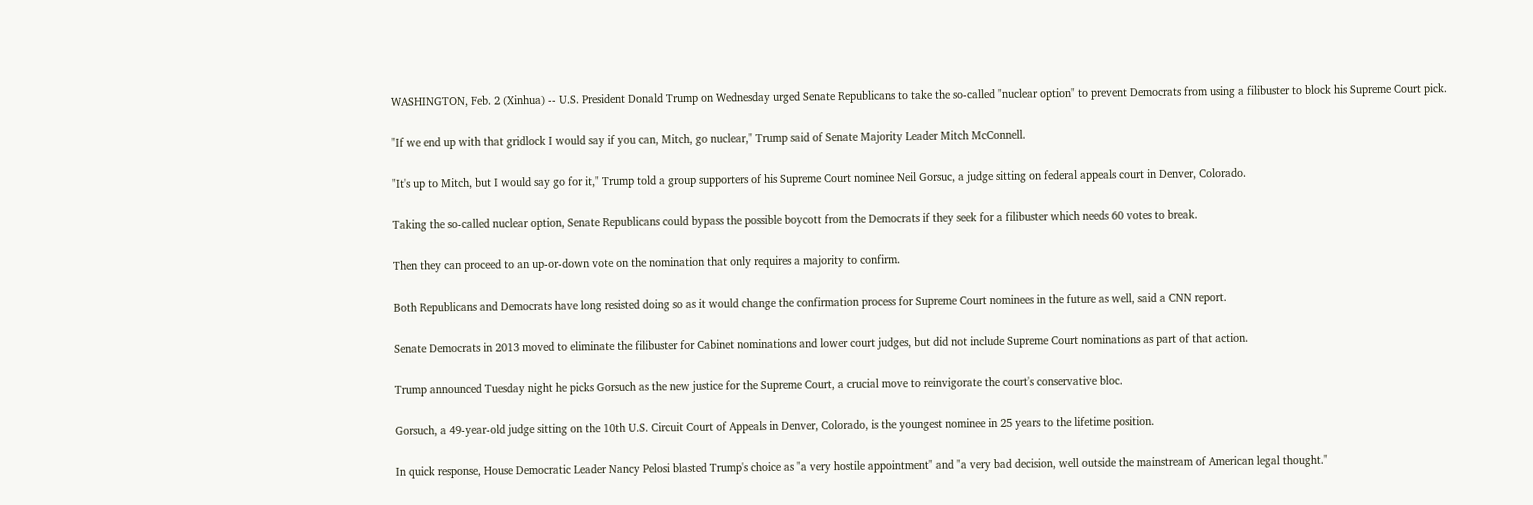WASHINGTON, Feb. 2 (Xinhua) -- U.S. President Donald Trump on Wednesday urged Senate Republicans to take the so-called "nuclear option" to prevent Democrats from using a filibuster to block his Supreme Court pick.

"If we end up with that gridlock I would say if you can, Mitch, go nuclear," Trump said of Senate Majority Leader Mitch McConnell.

"It's up to Mitch, but I would say go for it," Trump told a group supporters of his Supreme Court nominee Neil Gorsuc, a judge sitting on federal appeals court in Denver, Colorado.

Taking the so-called nuclear option, Senate Republicans could bypass the possible boycott from the Democrats if they seek for a filibuster which needs 60 votes to break.

Then they can proceed to an up-or-down vote on the nomination that only requires a majority to confirm.

Both Republicans and Democrats have long resisted doing so as it would change the confirmation process for Supreme Court nominees in the future as well, said a CNN report.

Senate Democrats in 2013 moved to eliminate the filibuster for Cabinet nominations and lower court judges, but did not include Supreme Court nominations as part of that action.

Trump announced Tuesday night he picks Gorsuch as the new justice for the Supreme Court, a crucial move to reinvigorate the court's conservative bloc.

Gorsuch, a 49-year-old judge sitting on the 10th U.S. Circuit Court of Appeals in Denver, Colorado, is the youngest nominee in 25 years to the lifetime position.

In quick response, House Democratic Leader Nancy Pelosi blasted Trump's choice as "a very hostile appointment" and "a very bad decision, well outside the mainstream of American legal thought."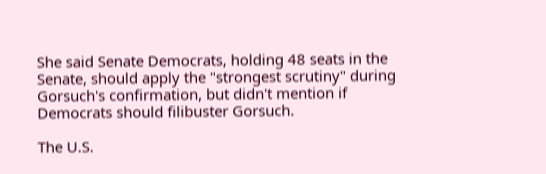She said Senate Democrats, holding 48 seats in the Senate, should apply the "strongest scrutiny" during Gorsuch's confirmation, but didn't mention if Democrats should filibuster Gorsuch.

The U.S.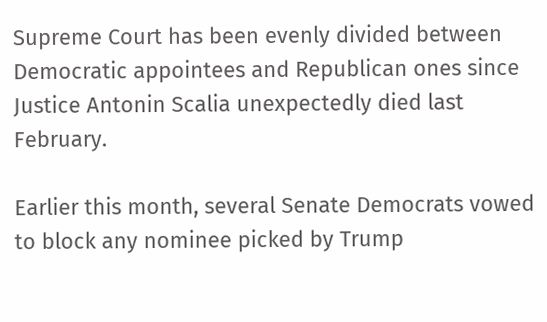Supreme Court has been evenly divided between Democratic appointees and Republican ones since Justice Antonin Scalia unexpectedly died last February.

Earlier this month, several Senate Democrats vowed to block any nominee picked by Trump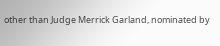other than Judge Merrick Garland, nominated by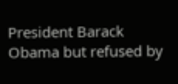President Barack Obama but refused by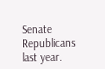Senate Republicans last year.